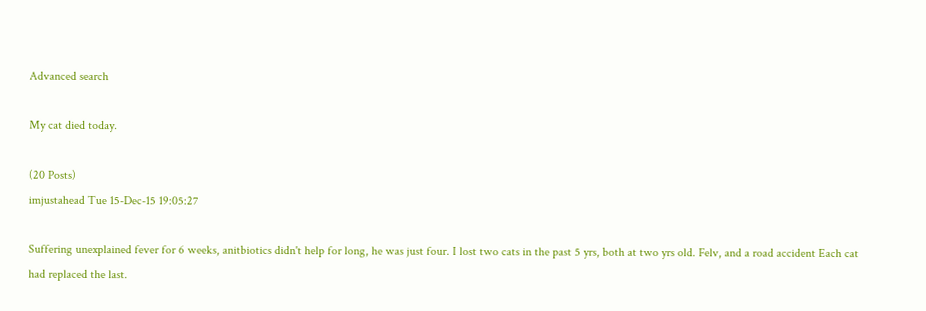Advanced search

My cat died today.

(20 Posts)
imjustahead Tue 15-Dec-15 19:05:27

Suffering unexplained fever for 6 weeks, anitbiotics didn't help for long, he was just four. I lost two cats in the past 5 yrs, both at two yrs old. Felv, and a road accident Each cat had replaced the last.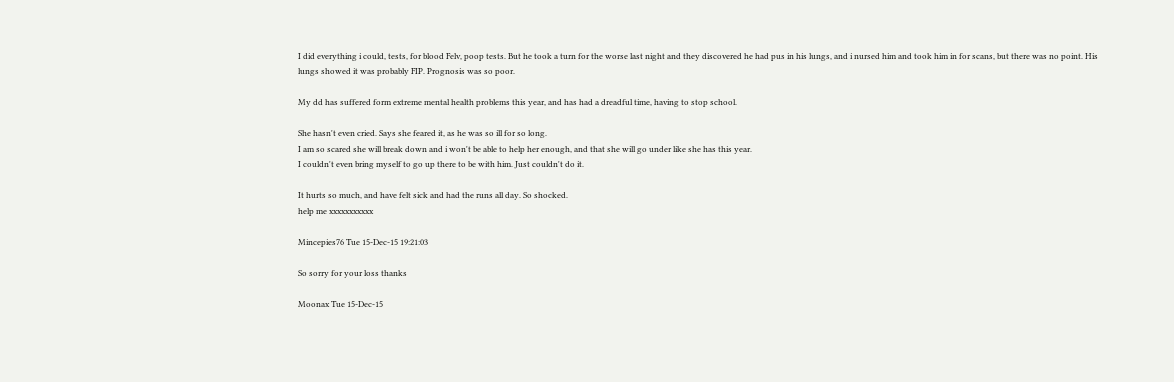I did everything i could, tests, for blood Felv, poop tests. But he took a turn for the worse last night and they discovered he had pus in his lungs, and i nursed him and took him in for scans, but there was no point. His lungs showed it was probably FIP. Prognosis was so poor.

My dd has suffered form extreme mental health problems this year, and has had a dreadful time, having to stop school.

She hasn't even cried. Says she feared it, as he was so ill for so long.
I am so scared she will break down and i won't be able to help her enough, and that she will go under like she has this year.
I couldn't even bring myself to go up there to be with him. Just couldn't do it.

It hurts so much, and have felt sick and had the runs all day. So shocked.
help me xxxxxxxxxxx

Mincepies76 Tue 15-Dec-15 19:21:03

So sorry for your loss thanks

Moonax Tue 15-Dec-15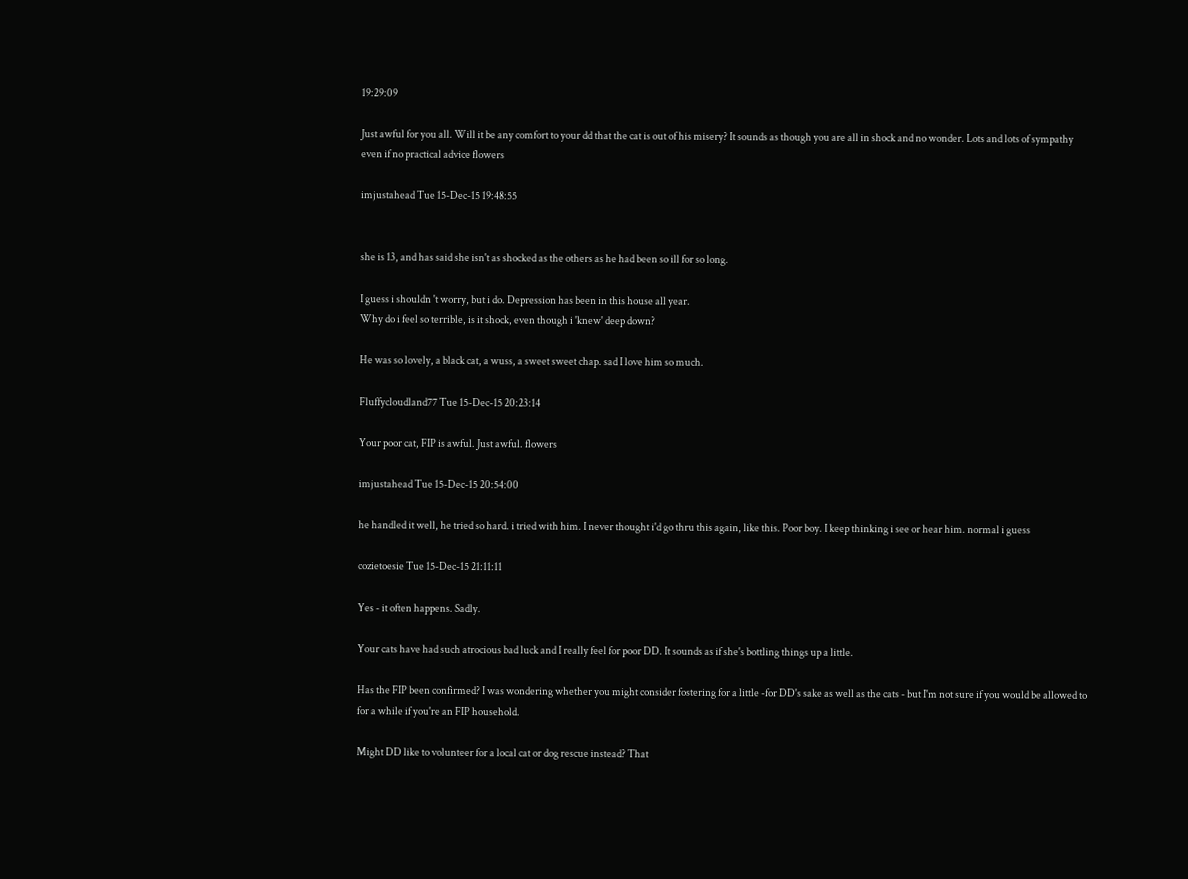19:29:09

Just awful for you all. Will it be any comfort to your dd that the cat is out of his misery? It sounds as though you are all in shock and no wonder. Lots and lots of sympathy even if no practical advice flowers

imjustahead Tue 15-Dec-15 19:48:55


she is 13, and has said she isn't as shocked as the others as he had been so ill for so long.

I guess i shouldn 't worry, but i do. Depression has been in this house all year.
Why do i feel so terrible, is it shock, even though i 'knew' deep down?

He was so lovely, a black cat, a wuss, a sweet sweet chap. sad I love him so much.

Fluffycloudland77 Tue 15-Dec-15 20:23:14

Your poor cat, FIP is awful. Just awful. flowers

imjustahead Tue 15-Dec-15 20:54:00

he handled it well, he tried so hard. i tried with him. I never thought i'd go thru this again, like this. Poor boy. I keep thinking i see or hear him. normal i guess

cozietoesie Tue 15-Dec-15 21:11:11

Yes - it often happens. Sadly.

Your cats have had such atrocious bad luck and I really feel for poor DD. It sounds as if she's bottling things up a little.

Has the FIP been confirmed? I was wondering whether you might consider fostering for a little -for DD's sake as well as the cats - but I'm not sure if you would be allowed to for a while if you're an FIP household.

Might DD like to volunteer for a local cat or dog rescue instead? That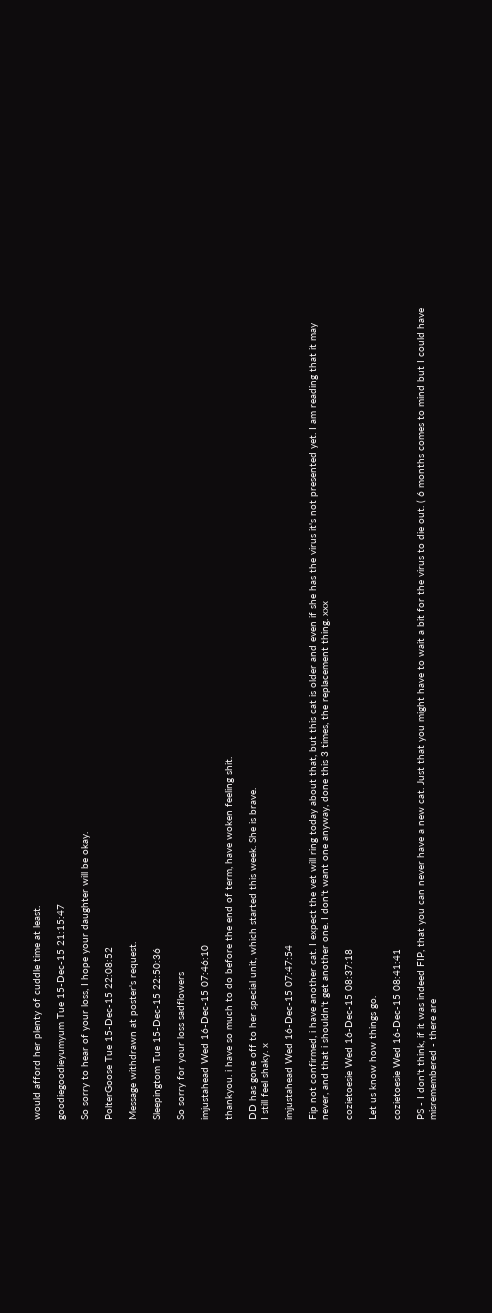would afford her plenty of cuddle time at least.

goodiegoodieyumyum Tue 15-Dec-15 21:15:47

So sorry to hear of your loss, I hope your daughter will be okay.

PolterGoose Tue 15-Dec-15 22:08:52

Message withdrawn at poster's request.

Sleepingtom Tue 15-Dec-15 22:50:36

So sorry for your loss sadflowers

imjustahead Wed 16-Dec-15 07:46:10

thankyou. i have so much to do before the end of term, have woken feeling shit.

DD has gone off to her special unit, which started this week. She is brave.
I still feel shaky. x

imjustahead Wed 16-Dec-15 07:47:54

Fip not confirmed, i have another cat. I expect the vet will ring today about that, but this cat is older and even if she has the virus it's not presented yet. I am reading that it may never, and that i shouldn't get another one. I don't want one anyway, done this 3 times, the replacement thing. xxx

cozietoesie Wed 16-Dec-15 08:37:18

Let us know how things go.

cozietoesie Wed 16-Dec-15 08:41:41

PS - I don't think, if it was indeed FIP, that you can never have a new cat. Just that you might have to wait a bit for the virus to die out. ( 6 months comes to mind but I could have misremembered - there are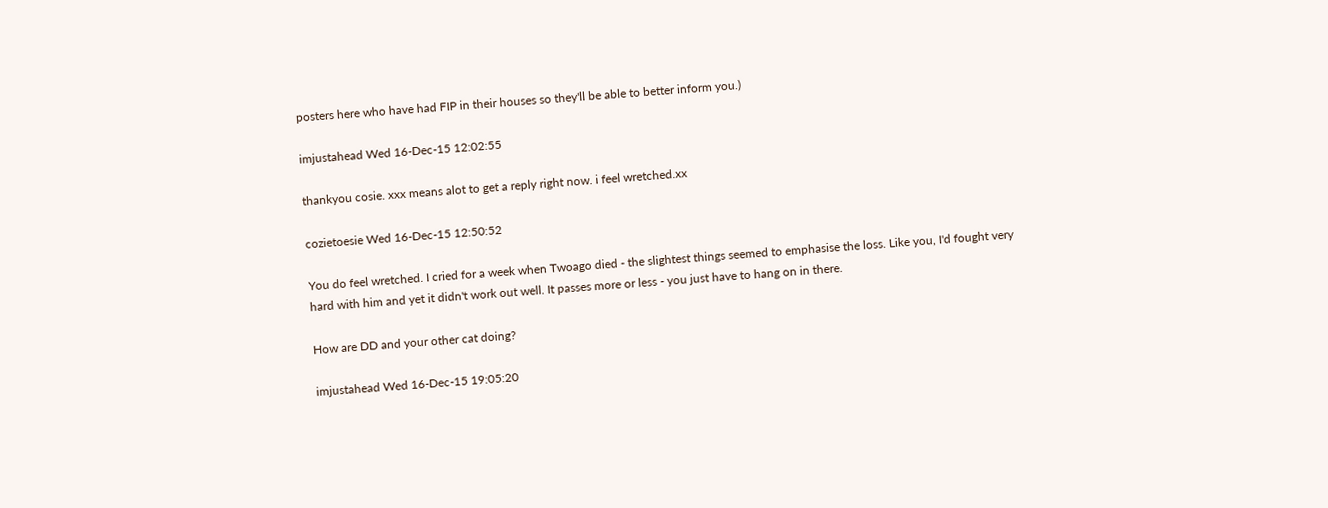posters here who have had FIP in their houses so they'll be able to better inform you.)

imjustahead Wed 16-Dec-15 12:02:55

thankyou cosie. xxx means alot to get a reply right now. i feel wretched.xx

cozietoesie Wed 16-Dec-15 12:50:52

You do feel wretched. I cried for a week when Twoago died - the slightest things seemed to emphasise the loss. Like you, I'd fought very hard with him and yet it didn't work out well. It passes more or less - you just have to hang on in there.

How are DD and your other cat doing?

imjustahead Wed 16-Dec-15 19:05:20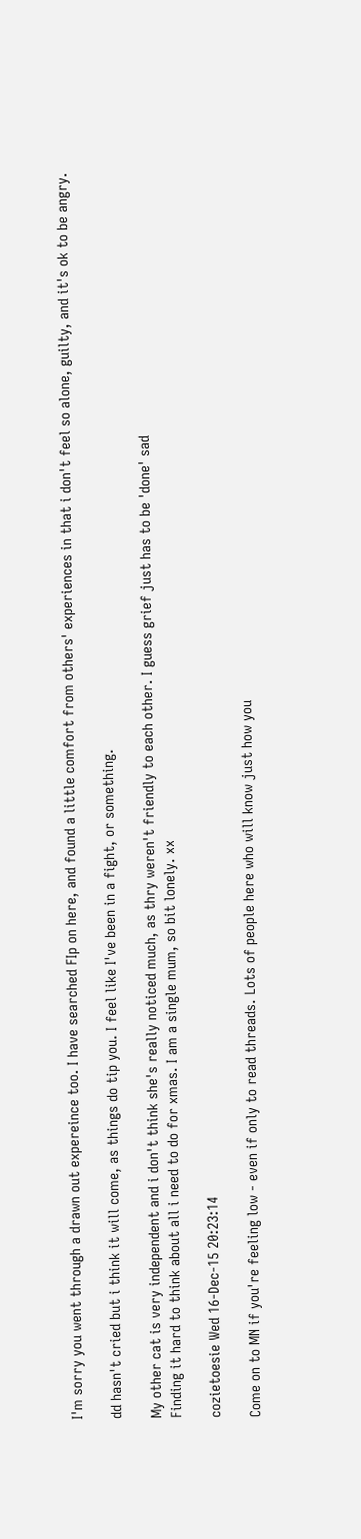I'm sorry you went through a drawn out expereince too. I have searched FIp on here, and found a little comfort from others' experiences in that i don't feel so alone, guilty, and it's ok to be angry.

dd hasn't cried but i think it will come, as things do tip you. I feel like I've been in a fight, or something.

My other cat is very independent and i don't think she's really noticed much, as thry weren't friendly to each other. I guess grief just has to be 'done' sad
Finding it hard to think about all i need to do for xmas. I am a single mum, so bit lonely. xx

cozietoesie Wed 16-Dec-15 20:23:14

Come on to MN if you're feeling low - even if only to read threads. Lots of people here who will know just how you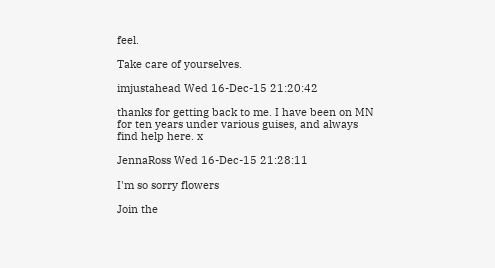feel.

Take care of yourselves.

imjustahead Wed 16-Dec-15 21:20:42

thanks for getting back to me. I have been on MN for ten years under various guises, and always find help here. x

JennaRoss Wed 16-Dec-15 21:28:11

I'm so sorry flowers

Join the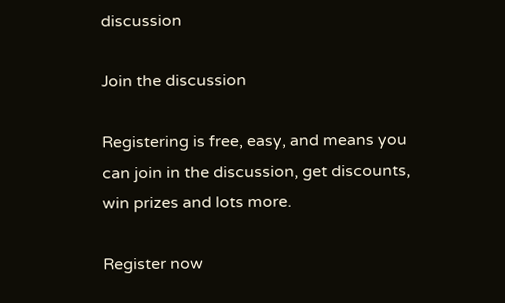discussion

Join the discussion

Registering is free, easy, and means you can join in the discussion, get discounts, win prizes and lots more.

Register now